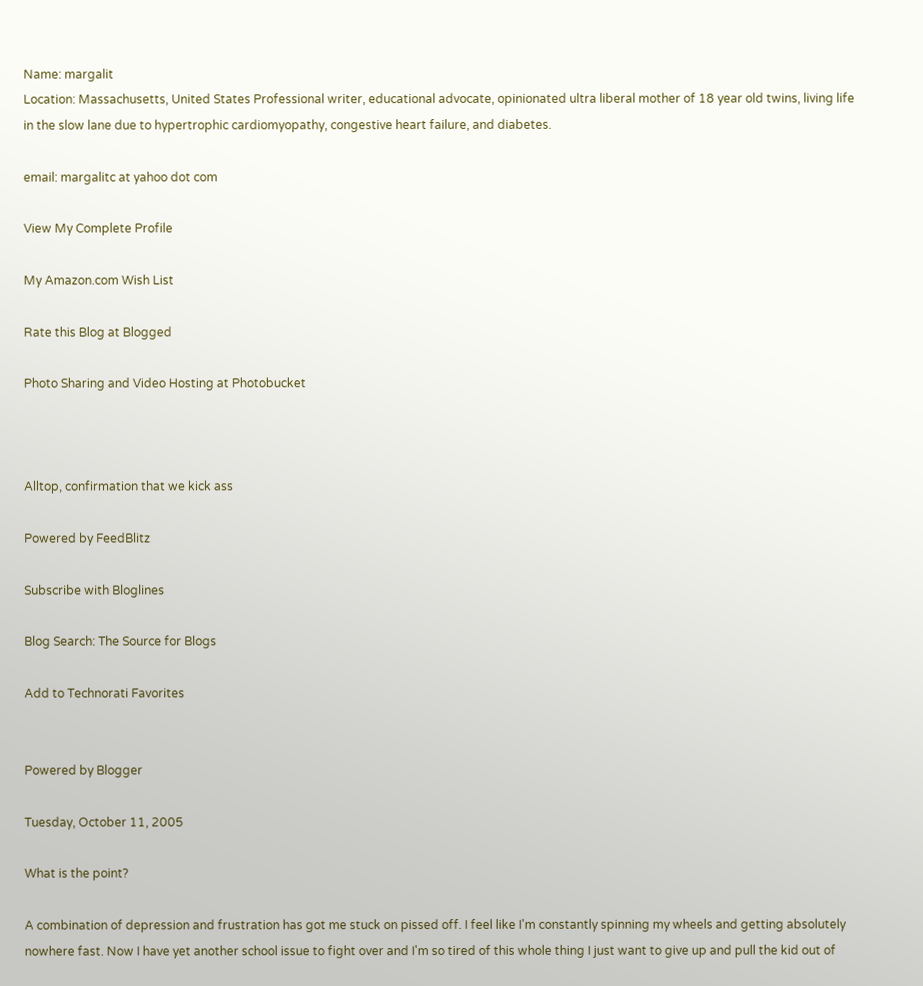Name: margalit
Location: Massachusetts, United States Professional writer, educational advocate, opinionated ultra liberal mother of 18 year old twins, living life in the slow lane due to hypertrophic cardiomyopathy, congestive heart failure, and diabetes.

email: margalitc at yahoo dot com

View My Complete Profile

My Amazon.com Wish List

Rate this Blog at Blogged

Photo Sharing and Video Hosting at Photobucket



Alltop, confirmation that we kick ass

Powered by FeedBlitz

Subscribe with Bloglines

Blog Search: The Source for Blogs

Add to Technorati Favorites


Powered by Blogger

Tuesday, October 11, 2005

What is the point?

A combination of depression and frustration has got me stuck on pissed off. I feel like I'm constantly spinning my wheels and getting absolutely nowhere fast. Now I have yet another school issue to fight over and I'm so tired of this whole thing I just want to give up and pull the kid out of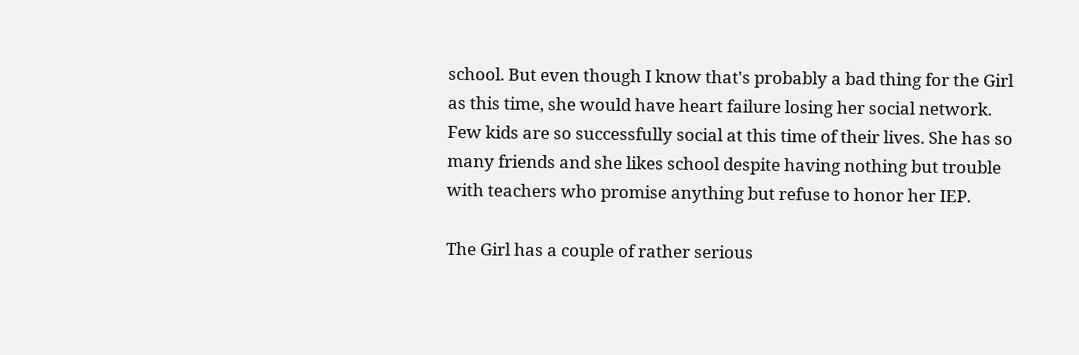school. But even though I know that's probably a bad thing for the Girl as this time, she would have heart failure losing her social network. Few kids are so successfully social at this time of their lives. She has so many friends and she likes school despite having nothing but trouble with teachers who promise anything but refuse to honor her IEP.

The Girl has a couple of rather serious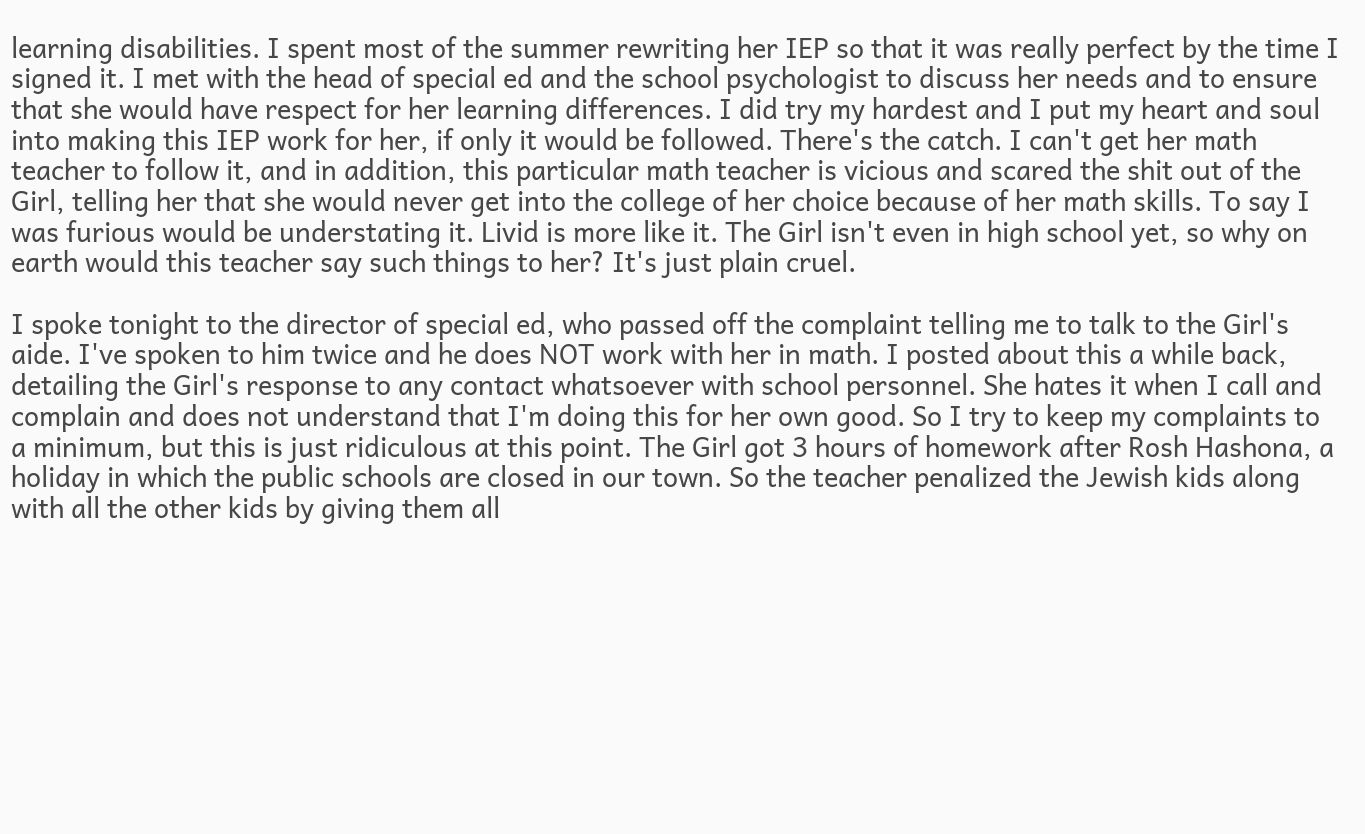learning disabilities. I spent most of the summer rewriting her IEP so that it was really perfect by the time I signed it. I met with the head of special ed and the school psychologist to discuss her needs and to ensure that she would have respect for her learning differences. I did try my hardest and I put my heart and soul into making this IEP work for her, if only it would be followed. There's the catch. I can't get her math teacher to follow it, and in addition, this particular math teacher is vicious and scared the shit out of the Girl, telling her that she would never get into the college of her choice because of her math skills. To say I was furious would be understating it. Livid is more like it. The Girl isn't even in high school yet, so why on earth would this teacher say such things to her? It's just plain cruel.

I spoke tonight to the director of special ed, who passed off the complaint telling me to talk to the Girl's aide. I've spoken to him twice and he does NOT work with her in math. I posted about this a while back, detailing the Girl's response to any contact whatsoever with school personnel. She hates it when I call and complain and does not understand that I'm doing this for her own good. So I try to keep my complaints to a minimum, but this is just ridiculous at this point. The Girl got 3 hours of homework after Rosh Hashona, a holiday in which the public schools are closed in our town. So the teacher penalized the Jewish kids along with all the other kids by giving them all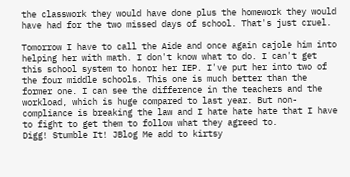the classwork they would have done plus the homework they would have had for the two missed days of school. That's just cruel.

Tomorrow I have to call the Aide and once again cajole him into helping her with math. I don't know what to do. I can't get this school system to honor her IEP. I've put her into two of the four middle schools. This one is much better than the former one. I can see the difference in the teachers and the workload, which is huge compared to last year. But non-compliance is breaking the law and I hate hate hate that I have to fight to get them to follow what they agreed to.
Digg! Stumble It! JBlog Me add to kirtsy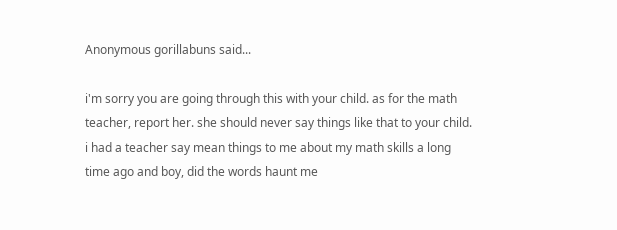Anonymous gorillabuns said...

i'm sorry you are going through this with your child. as for the math teacher, report her. she should never say things like that to your child. i had a teacher say mean things to me about my math skills a long time ago and boy, did the words haunt me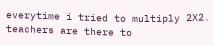everytime i tried to multiply 2X2. teachers are there to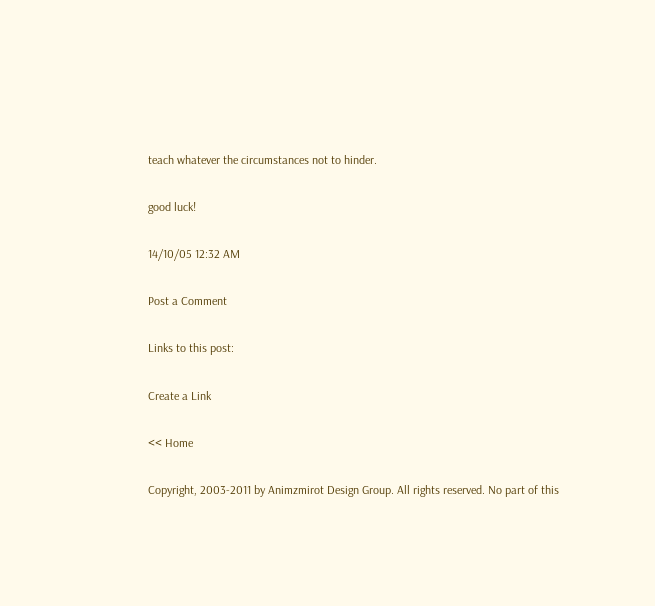teach whatever the circumstances not to hinder.

good luck!

14/10/05 12:32 AM

Post a Comment

Links to this post:

Create a Link

<< Home

Copyright, 2003-2011 by Animzmirot Design Group. All rights reserved. No part of this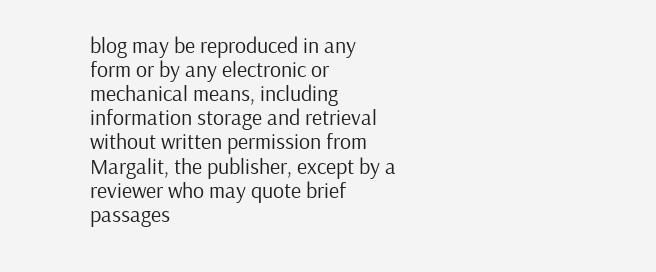blog may be reproduced in any form or by any electronic or mechanical means, including information storage and retrieval without written permission from Margalit, the publisher, except by a reviewer who may quote brief passages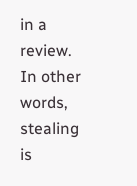in a review. In other words, stealing is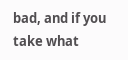bad, and if you take what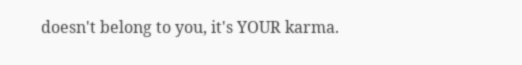doesn't belong to you, it's YOUR karma.